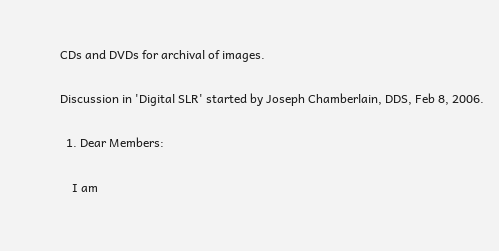CDs and DVDs for archival of images.

Discussion in 'Digital SLR' started by Joseph Chamberlain, DDS, Feb 8, 2006.

  1. Dear Members:

    I am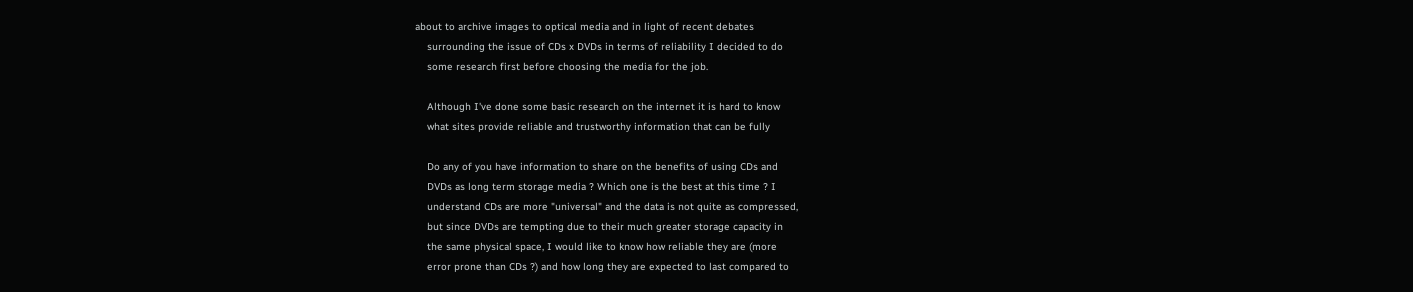about to archive images to optical media and in light of recent debates
    surrounding the issue of CDs x DVDs in terms of reliability I decided to do
    some research first before choosing the media for the job.

    Although I've done some basic research on the internet it is hard to know
    what sites provide reliable and trustworthy information that can be fully

    Do any of you have information to share on the benefits of using CDs and
    DVDs as long term storage media ? Which one is the best at this time ? I
    understand CDs are more "universal" and the data is not quite as compressed,
    but since DVDs are tempting due to their much greater storage capacity in
    the same physical space, I would like to know how reliable they are (more
    error prone than CDs ?) and how long they are expected to last compared to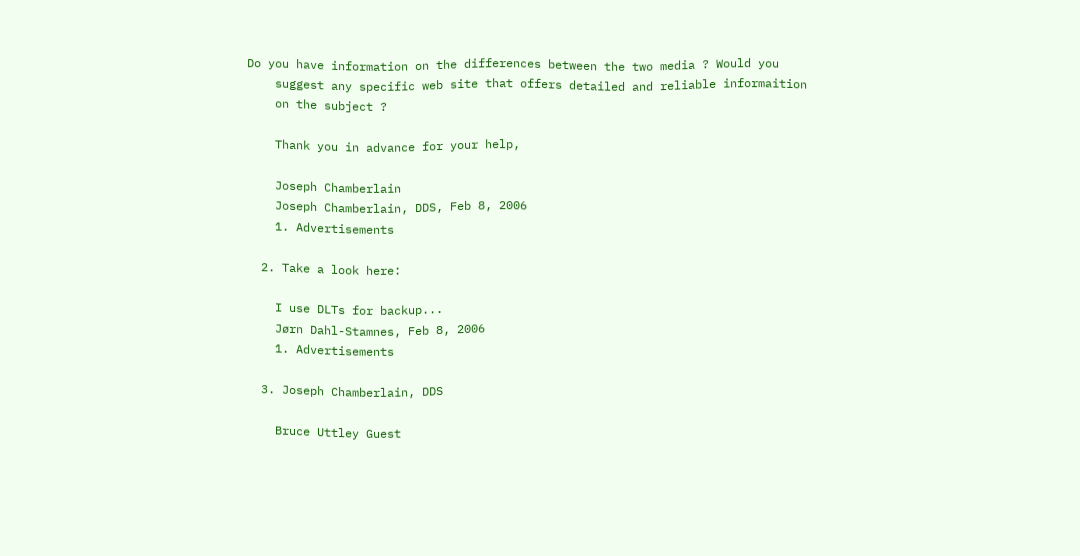Do you have information on the differences between the two media ? Would you
    suggest any specific web site that offers detailed and reliable informaition
    on the subject ?

    Thank you in advance for your help,

    Joseph Chamberlain
    Joseph Chamberlain, DDS, Feb 8, 2006
    1. Advertisements

  2. Take a look here:

    I use DLTs for backup...
    Jørn Dahl-Stamnes, Feb 8, 2006
    1. Advertisements

  3. Joseph Chamberlain, DDS

    Bruce Uttley Guest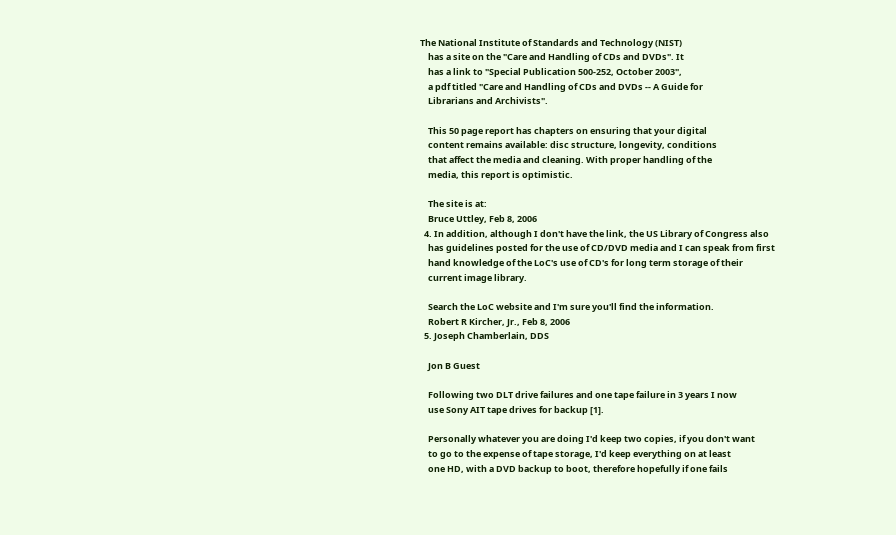The National Institute of Standards and Technology (NIST)
    has a site on the "Care and Handling of CDs and DVDs". It
    has a link to "Special Publication 500-252, October 2003",
    a pdf titled "Care and Handling of CDs and DVDs -- A Guide for
    Librarians and Archivists".

    This 50 page report has chapters on ensuring that your digital
    content remains available: disc structure, longevity, conditions
    that affect the media and cleaning. With proper handling of the
    media, this report is optimistic.

    The site is at:
    Bruce Uttley, Feb 8, 2006
  4. In addition, although I don't have the link, the US Library of Congress also
    has guidelines posted for the use of CD/DVD media and I can speak from first
    hand knowledge of the LoC's use of CD's for long term storage of their
    current image library.

    Search the LoC website and I'm sure you'll find the information.
    Robert R Kircher, Jr., Feb 8, 2006
  5. Joseph Chamberlain, DDS

    Jon B Guest

    Following two DLT drive failures and one tape failure in 3 years I now
    use Sony AIT tape drives for backup [1].

    Personally whatever you are doing I'd keep two copies, if you don't want
    to go to the expense of tape storage, I'd keep everything on at least
    one HD, with a DVD backup to boot, therefore hopefully if one fails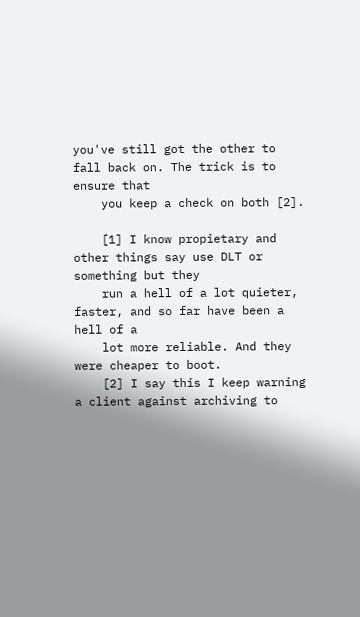you've still got the other to fall back on. The trick is to ensure that
    you keep a check on both [2].

    [1] I know propietary and other things say use DLT or something but they
    run a hell of a lot quieter, faster, and so far have been a hell of a
    lot more reliable. And they were cheaper to boot.
    [2] I say this I keep warning a client against archiving to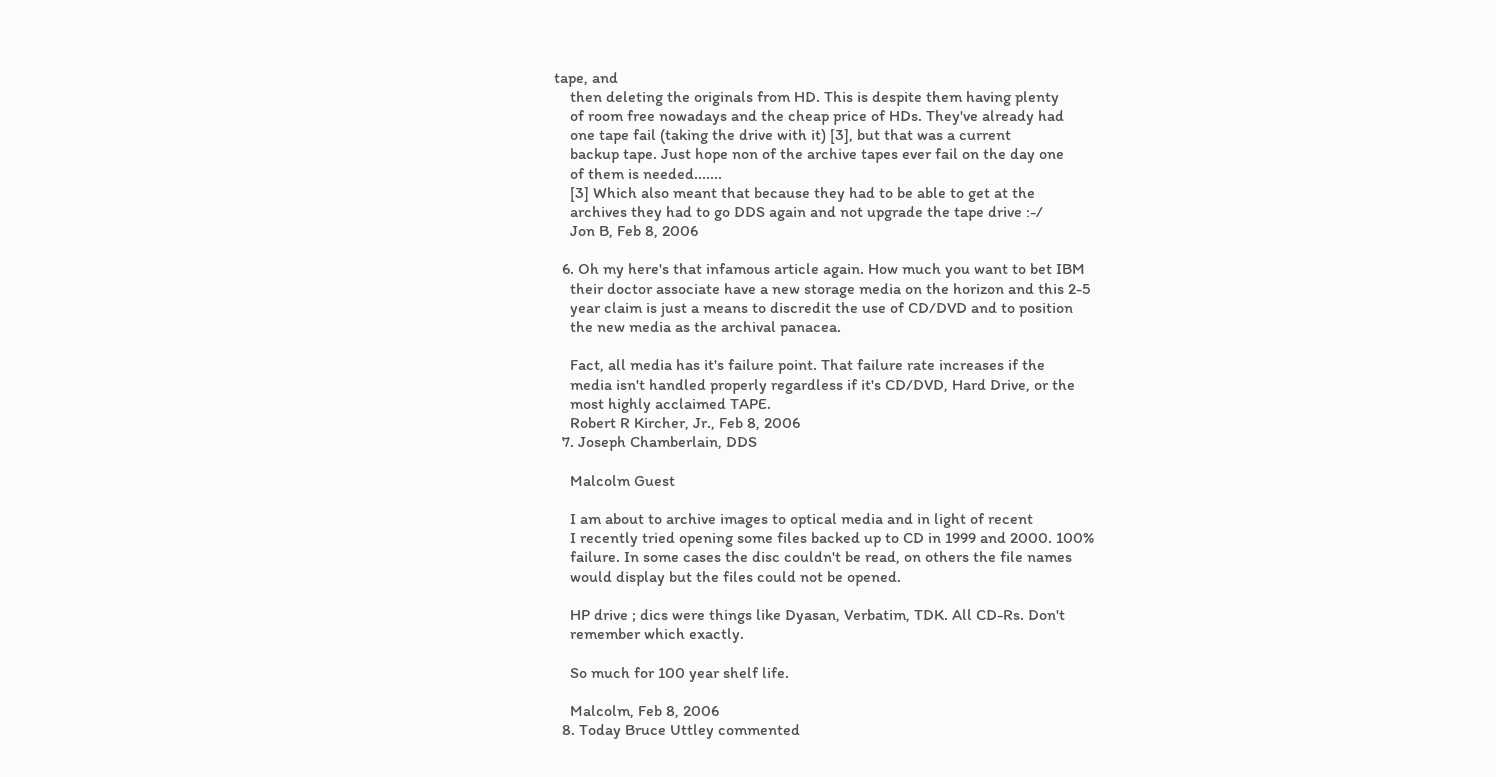tape, and
    then deleting the originals from HD. This is despite them having plenty
    of room free nowadays and the cheap price of HDs. They've already had
    one tape fail (taking the drive with it) [3], but that was a current
    backup tape. Just hope non of the archive tapes ever fail on the day one
    of them is needed.......
    [3] Which also meant that because they had to be able to get at the
    archives they had to go DDS again and not upgrade the tape drive :-/
    Jon B, Feb 8, 2006

  6. Oh my here's that infamous article again. How much you want to bet IBM
    their doctor associate have a new storage media on the horizon and this 2-5
    year claim is just a means to discredit the use of CD/DVD and to position
    the new media as the archival panacea.

    Fact, all media has it's failure point. That failure rate increases if the
    media isn't handled properly regardless if it's CD/DVD, Hard Drive, or the
    most highly acclaimed TAPE.
    Robert R Kircher, Jr., Feb 8, 2006
  7. Joseph Chamberlain, DDS

    Malcolm Guest

    I am about to archive images to optical media and in light of recent
    I recently tried opening some files backed up to CD in 1999 and 2000. 100%
    failure. In some cases the disc couldn't be read, on others the file names
    would display but the files could not be opened.

    HP drive ; dics were things like Dyasan, Verbatim, TDK. All CD-Rs. Don't
    remember which exactly.

    So much for 100 year shelf life.

    Malcolm, Feb 8, 2006
  8. Today Bruce Uttley commented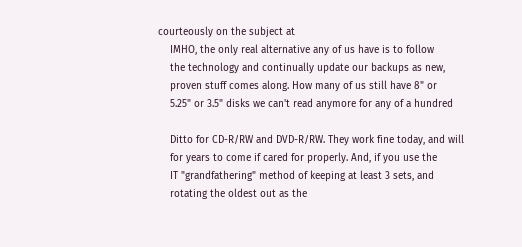courteously on the subject at
    IMHO, the only real alternative any of us have is to follow
    the technology and continually update our backups as new,
    proven stuff comes along. How many of us still have 8" or
    5.25" or 3.5" disks we can't read anymore for any of a hundred

    Ditto for CD-R/RW and DVD-R/RW. They work fine today, and will
    for years to come if cared for properly. And, if you use the
    IT "grandfathering" method of keeping at least 3 sets, and
    rotating the oldest out as the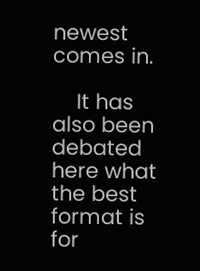newest comes in.

    It has also been debated here what the best format is for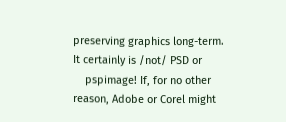preserving graphics long-term. It certainly is /not/ PSD or
    pspimage! If, for no other reason, Adobe or Corel might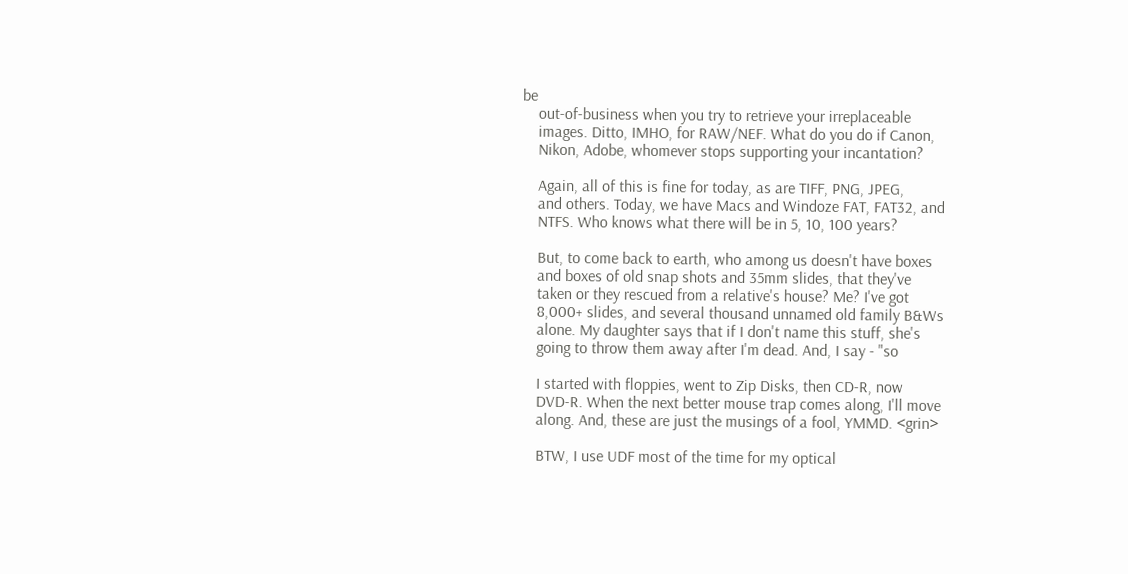be
    out-of-business when you try to retrieve your irreplaceable
    images. Ditto, IMHO, for RAW/NEF. What do you do if Canon,
    Nikon, Adobe, whomever stops supporting your incantation?

    Again, all of this is fine for today, as are TIFF, PNG, JPEG,
    and others. Today, we have Macs and Windoze FAT, FAT32, and
    NTFS. Who knows what there will be in 5, 10, 100 years?

    But, to come back to earth, who among us doesn't have boxes
    and boxes of old snap shots and 35mm slides, that they've
    taken or they rescued from a relative's house? Me? I've got
    8,000+ slides, and several thousand unnamed old family B&Ws
    alone. My daughter says that if I don't name this stuff, she's
    going to throw them away after I'm dead. And, I say - "so

    I started with floppies, went to Zip Disks, then CD-R, now
    DVD-R. When the next better mouse trap comes along, I'll move
    along. And, these are just the musings of a fool, YMMD. <grin>

    BTW, I use UDF most of the time for my optical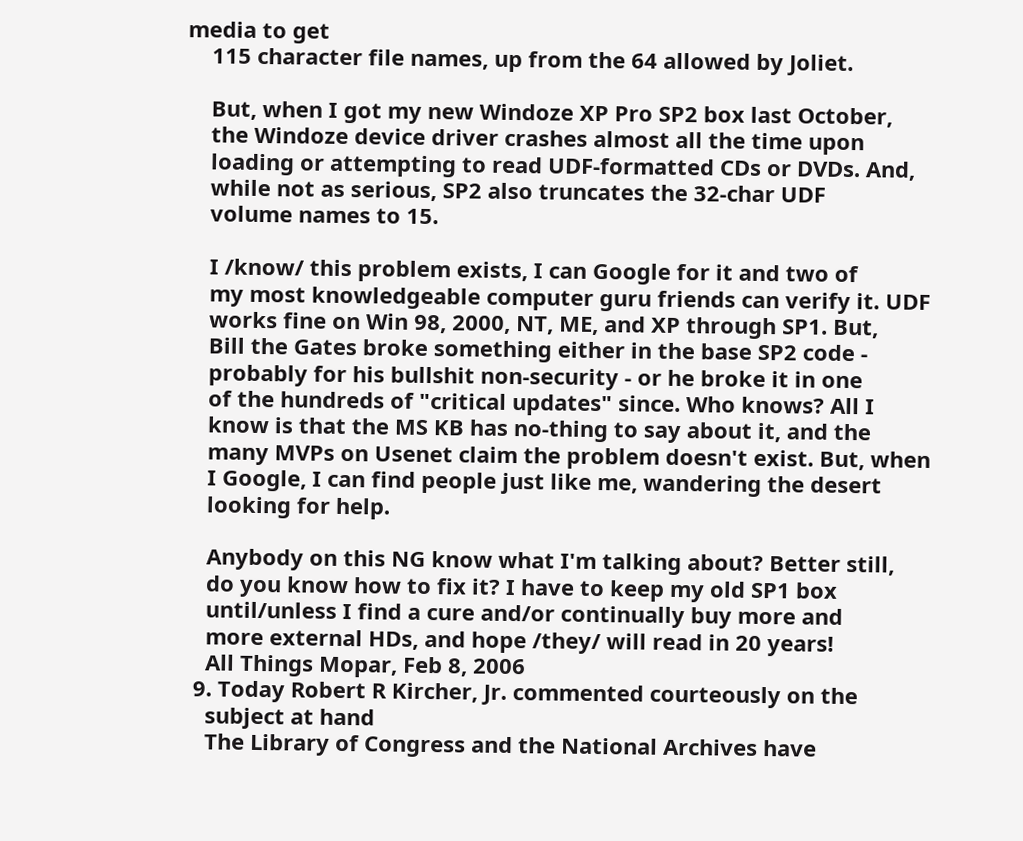media to get
    115 character file names, up from the 64 allowed by Joliet.

    But, when I got my new Windoze XP Pro SP2 box last October,
    the Windoze device driver crashes almost all the time upon
    loading or attempting to read UDF-formatted CDs or DVDs. And,
    while not as serious, SP2 also truncates the 32-char UDF
    volume names to 15.

    I /know/ this problem exists, I can Google for it and two of
    my most knowledgeable computer guru friends can verify it. UDF
    works fine on Win 98, 2000, NT, ME, and XP through SP1. But,
    Bill the Gates broke something either in the base SP2 code -
    probably for his bullshit non-security - or he broke it in one
    of the hundreds of "critical updates" since. Who knows? All I
    know is that the MS KB has no-thing to say about it, and the
    many MVPs on Usenet claim the problem doesn't exist. But, when
    I Google, I can find people just like me, wandering the desert
    looking for help.

    Anybody on this NG know what I'm talking about? Better still,
    do you know how to fix it? I have to keep my old SP1 box
    until/unless I find a cure and/or continually buy more and
    more external HDs, and hope /they/ will read in 20 years!
    All Things Mopar, Feb 8, 2006
  9. Today Robert R Kircher, Jr. commented courteously on the
    subject at hand
    The Library of Congress and the National Archives have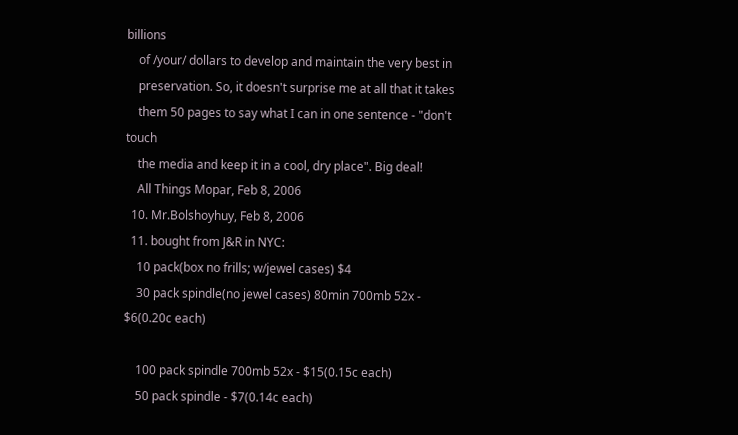billions
    of /your/ dollars to develop and maintain the very best in
    preservation. So, it doesn't surprise me at all that it takes
    them 50 pages to say what I can in one sentence - "don't touch
    the media and keep it in a cool, dry place". Big deal!
    All Things Mopar, Feb 8, 2006
  10. Mr.Bolshoyhuy, Feb 8, 2006
  11. bought from J&R in NYC:
    10 pack(box no frills; w/jewel cases) $4
    30 pack spindle(no jewel cases) 80min 700mb 52x - $6(0.20c each)

    100 pack spindle 700mb 52x - $15(0.15c each)
    50 pack spindle - $7(0.14c each)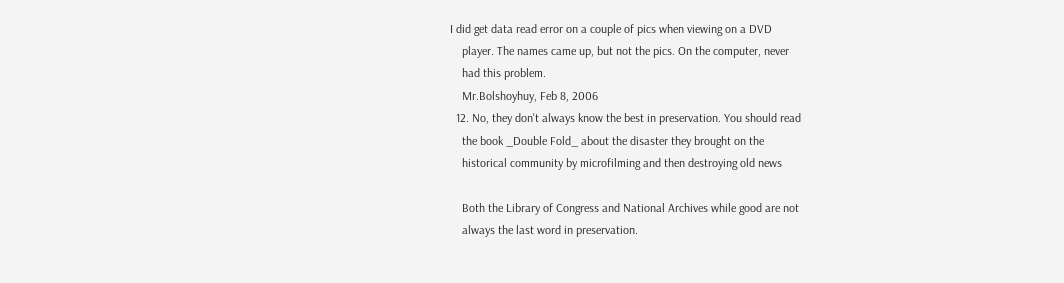I did get data read error on a couple of pics when viewing on a DVD
    player. The names came up, but not the pics. On the computer, never
    had this problem.
    Mr.Bolshoyhuy, Feb 8, 2006
  12. No, they don't always know the best in preservation. You should read
    the book _Double Fold_ about the disaster they brought on the
    historical community by microfilming and then destroying old news

    Both the Library of Congress and National Archives while good are not
    always the last word in preservation.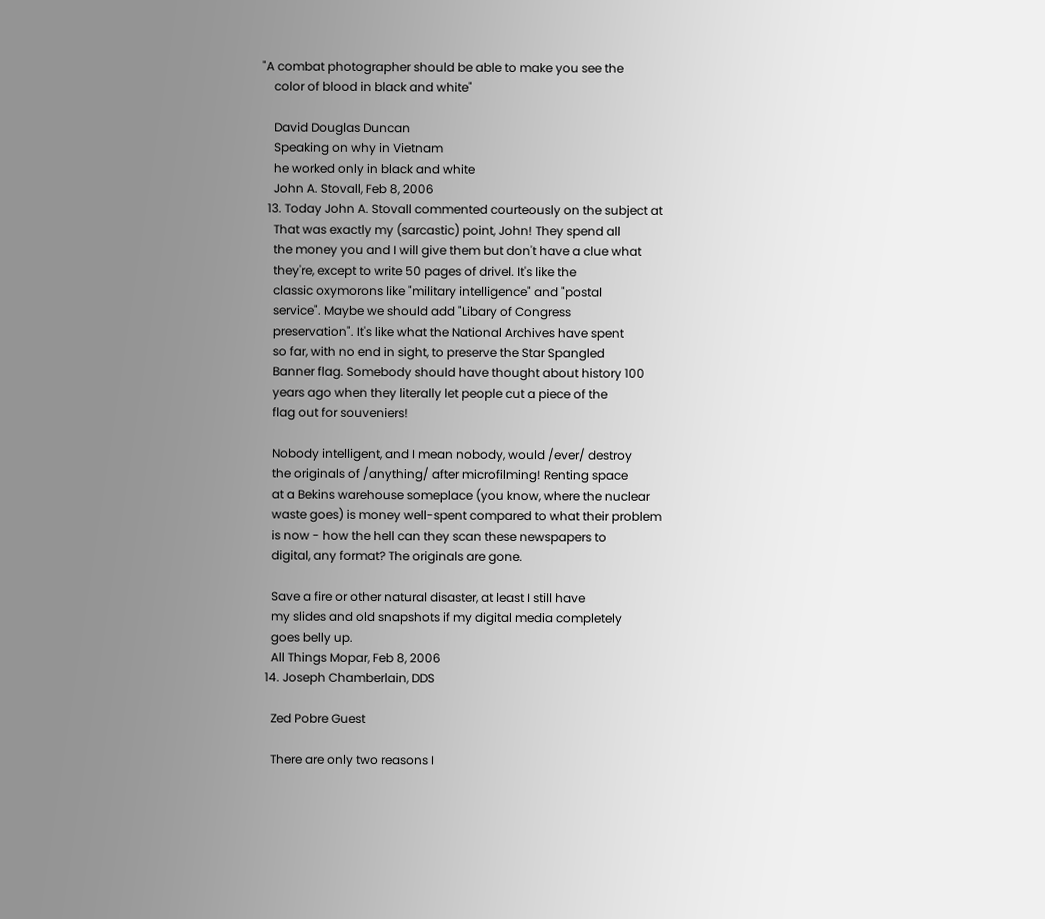"A combat photographer should be able to make you see the
    color of blood in black and white"

    David Douglas Duncan
    Speaking on why in Vietnam
    he worked only in black and white
    John A. Stovall, Feb 8, 2006
  13. Today John A. Stovall commented courteously on the subject at
    That was exactly my (sarcastic) point, John! They spend all
    the money you and I will give them but don't have a clue what
    they're, except to write 50 pages of drivel. It's like the
    classic oxymorons like "military intelligence" and "postal
    service". Maybe we should add "Libary of Congress
    preservation". It's like what the National Archives have spent
    so far, with no end in sight, to preserve the Star Spangled
    Banner flag. Somebody should have thought about history 100
    years ago when they literally let people cut a piece of the
    flag out for souveniers!

    Nobody intelligent, and I mean nobody, would /ever/ destroy
    the originals of /anything/ after microfilming! Renting space
    at a Bekins warehouse someplace (you know, where the nuclear
    waste goes) is money well-spent compared to what their problem
    is now - how the hell can they scan these newspapers to
    digital, any format? The originals are gone.

    Save a fire or other natural disaster, at least I still have
    my slides and old snapshots if my digital media completely
    goes belly up.
    All Things Mopar, Feb 8, 2006
  14. Joseph Chamberlain, DDS

    Zed Pobre Guest

    There are only two reasons I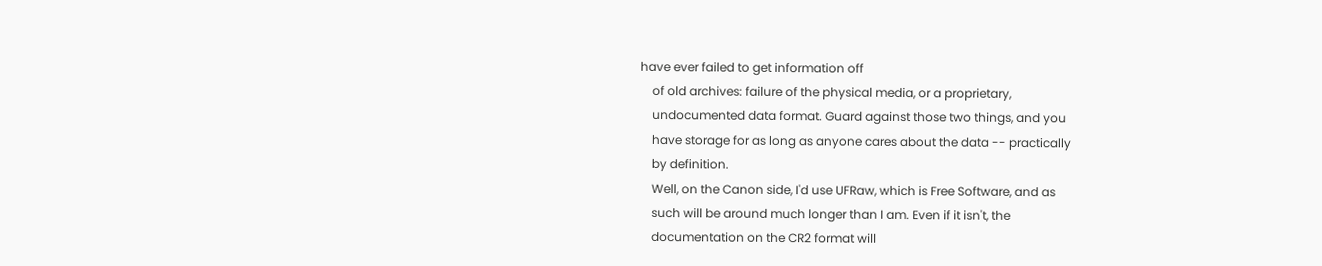have ever failed to get information off
    of old archives: failure of the physical media, or a proprietary,
    undocumented data format. Guard against those two things, and you
    have storage for as long as anyone cares about the data -- practically
    by definition.
    Well, on the Canon side, I'd use UFRaw, which is Free Software, and as
    such will be around much longer than I am. Even if it isn't, the
    documentation on the CR2 format will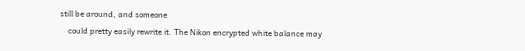still be around, and someone
    could pretty easily rewrite it. The Nikon encrypted white balance may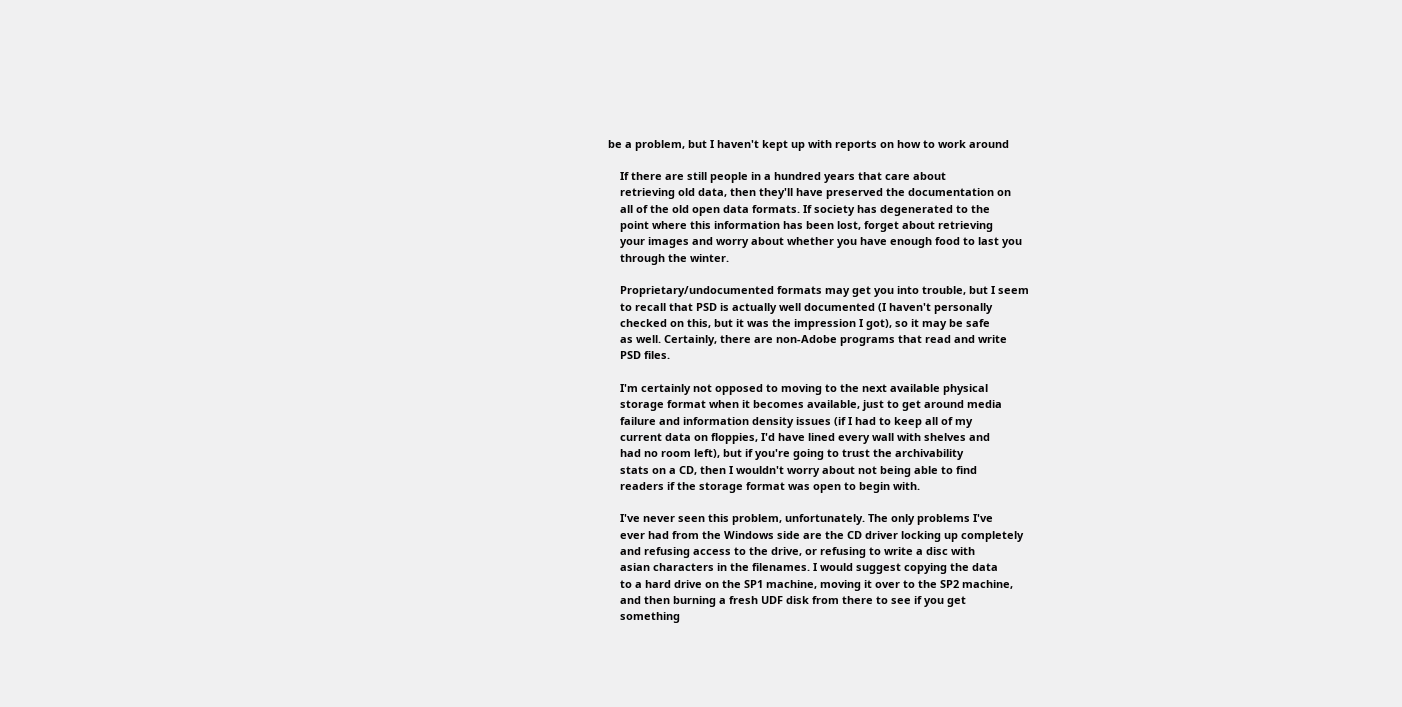be a problem, but I haven't kept up with reports on how to work around

    If there are still people in a hundred years that care about
    retrieving old data, then they'll have preserved the documentation on
    all of the old open data formats. If society has degenerated to the
    point where this information has been lost, forget about retrieving
    your images and worry about whether you have enough food to last you
    through the winter.

    Proprietary/undocumented formats may get you into trouble, but I seem
    to recall that PSD is actually well documented (I haven't personally
    checked on this, but it was the impression I got), so it may be safe
    as well. Certainly, there are non-Adobe programs that read and write
    PSD files.

    I'm certainly not opposed to moving to the next available physical
    storage format when it becomes available, just to get around media
    failure and information density issues (if I had to keep all of my
    current data on floppies, I'd have lined every wall with shelves and
    had no room left), but if you're going to trust the archivability
    stats on a CD, then I wouldn't worry about not being able to find
    readers if the storage format was open to begin with.

    I've never seen this problem, unfortunately. The only problems I've
    ever had from the Windows side are the CD driver locking up completely
    and refusing access to the drive, or refusing to write a disc with
    asian characters in the filenames. I would suggest copying the data
    to a hard drive on the SP1 machine, moving it over to the SP2 machine,
    and then burning a fresh UDF disk from there to see if you get
    something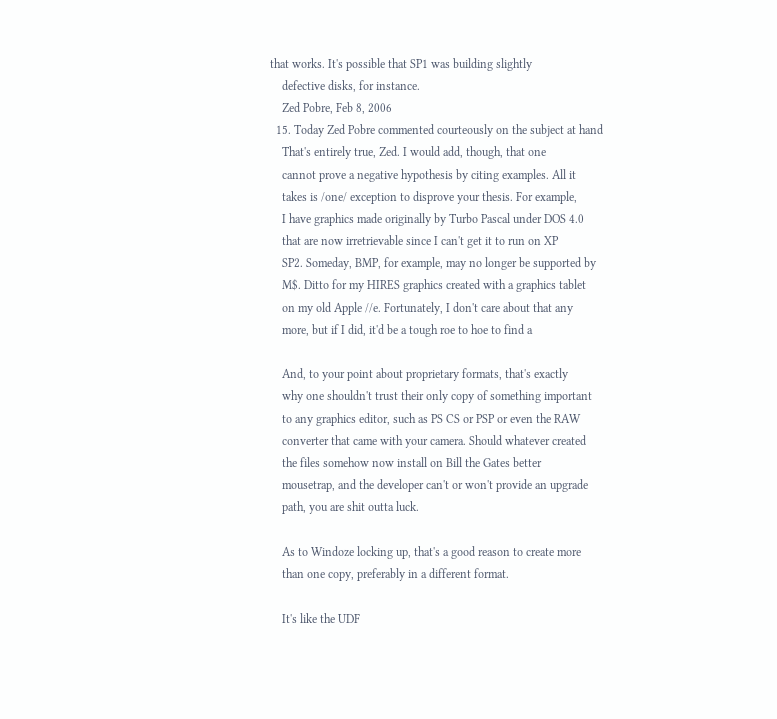that works. It's possible that SP1 was building slightly
    defective disks, for instance.
    Zed Pobre, Feb 8, 2006
  15. Today Zed Pobre commented courteously on the subject at hand
    That's entirely true, Zed. I would add, though, that one
    cannot prove a negative hypothesis by citing examples. All it
    takes is /one/ exception to disprove your thesis. For example,
    I have graphics made originally by Turbo Pascal under DOS 4.0
    that are now irretrievable since I can't get it to run on XP
    SP2. Someday, BMP, for example, may no longer be supported by
    M$. Ditto for my HIRES graphics created with a graphics tablet
    on my old Apple //e. Fortunately, I don't care about that any
    more, but if I did, it'd be a tough roe to hoe to find a

    And, to your point about proprietary formats, that's exactly
    why one shouldn't trust their only copy of something important
    to any graphics editor, such as PS CS or PSP or even the RAW
    converter that came with your camera. Should whatever created
    the files somehow now install on Bill the Gates better
    mousetrap, and the developer can't or won't provide an upgrade
    path, you are shit outta luck.

    As to Windoze locking up, that's a good reason to create more
    than one copy, preferably in a different format.

    It's like the UDF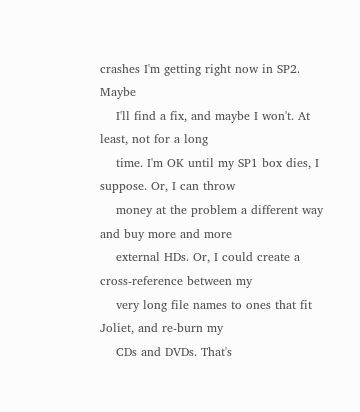crashes I'm getting right now in SP2. Maybe
    I'll find a fix, and maybe I won't. At least, not for a long
    time. I'm OK until my SP1 box dies, I suppose. Or, I can throw
    money at the problem a different way and buy more and more
    external HDs. Or, I could create a cross-reference between my
    very long file names to ones that fit Joliet, and re-burn my
    CDs and DVDs. That's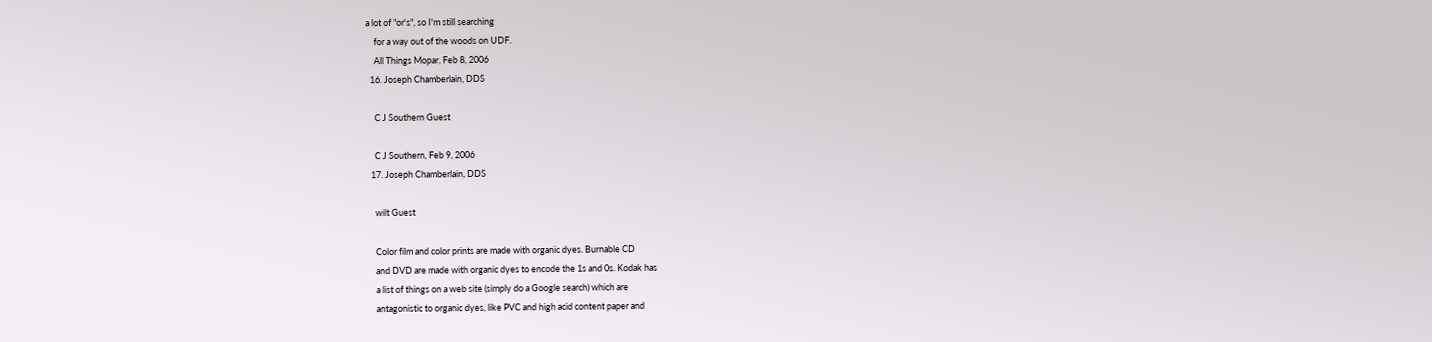a lot of "or's", so I'm still searching
    for a way out of the woods on UDF.
    All Things Mopar, Feb 8, 2006
  16. Joseph Chamberlain, DDS

    C J Southern Guest

    C J Southern, Feb 9, 2006
  17. Joseph Chamberlain, DDS

    wilt Guest

    Color film and color prints are made with organic dyes. Burnable CD
    and DVD are made with organic dyes to encode the 1s and 0s. Kodak has
    a list of things on a web site (simply do a Google search) which are
    antagonistic to organic dyes, like PVC and high acid content paper and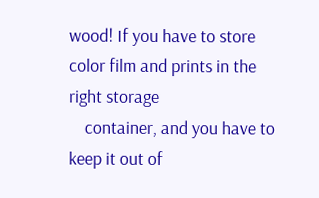wood! If you have to store color film and prints in the right storage
    container, and you have to keep it out of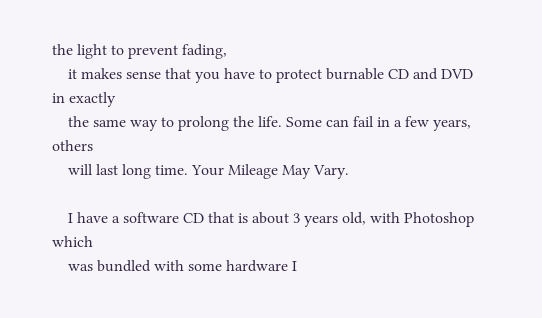the light to prevent fading,
    it makes sense that you have to protect burnable CD and DVD in exactly
    the same way to prolong the life. Some can fail in a few years, others
    will last long time. Your Mileage May Vary.

    I have a software CD that is about 3 years old, with Photoshop which
    was bundled with some hardware I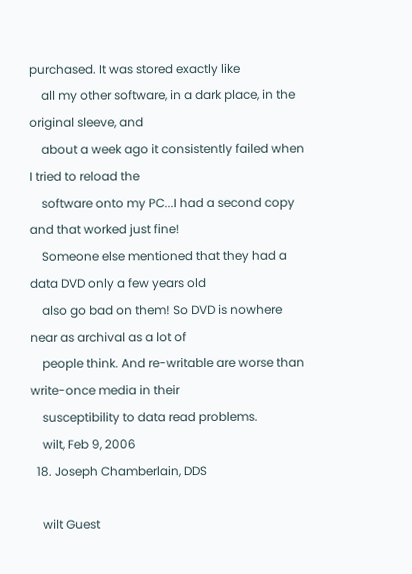purchased. It was stored exactly like
    all my other software, in a dark place, in the original sleeve, and
    about a week ago it consistently failed when I tried to reload the
    software onto my PC...I had a second copy and that worked just fine!
    Someone else mentioned that they had a data DVD only a few years old
    also go bad on them! So DVD is nowhere near as archival as a lot of
    people think. And re-writable are worse than write-once media in their
    susceptibility to data read problems.
    wilt, Feb 9, 2006
  18. Joseph Chamberlain, DDS

    wilt Guest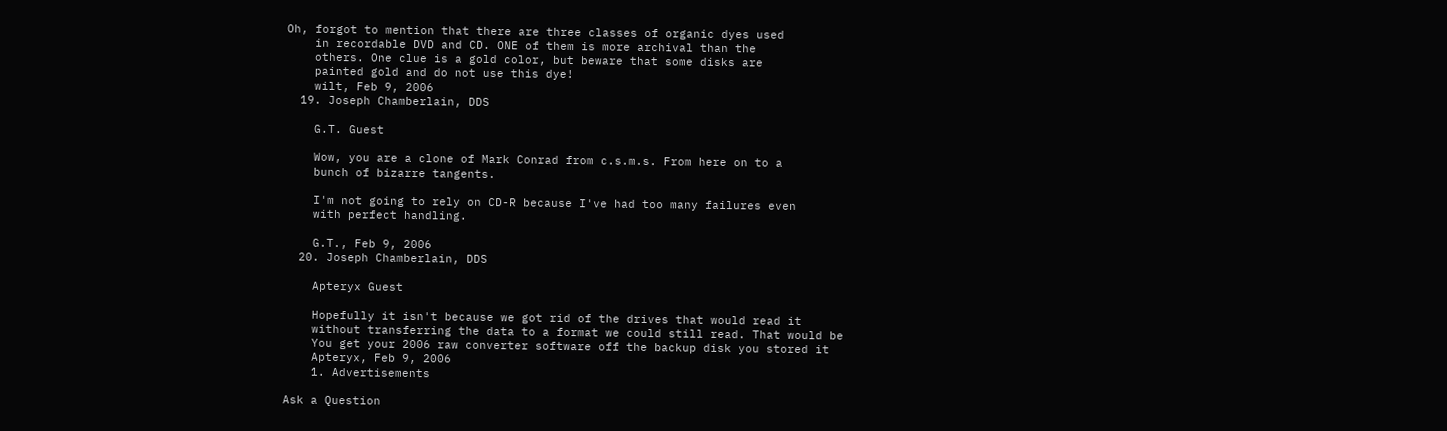Oh, forgot to mention that there are three classes of organic dyes used
    in recordable DVD and CD. ONE of them is more archival than the
    others. One clue is a gold color, but beware that some disks are
    painted gold and do not use this dye!
    wilt, Feb 9, 2006
  19. Joseph Chamberlain, DDS

    G.T. Guest

    Wow, you are a clone of Mark Conrad from c.s.m.s. From here on to a
    bunch of bizarre tangents.

    I'm not going to rely on CD-R because I've had too many failures even
    with perfect handling.

    G.T., Feb 9, 2006
  20. Joseph Chamberlain, DDS

    Apteryx Guest

    Hopefully it isn't because we got rid of the drives that would read it
    without transferring the data to a format we could still read. That would be
    You get your 2006 raw converter software off the backup disk you stored it
    Apteryx, Feb 9, 2006
    1. Advertisements

Ask a Question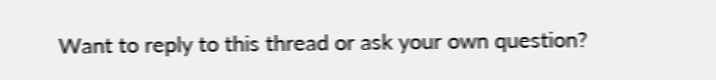Want to reply to this thread or ask your own question?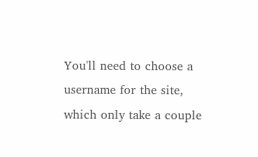You'll need to choose a username for the site, which only take a couple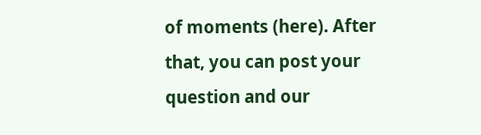of moments (here). After that, you can post your question and our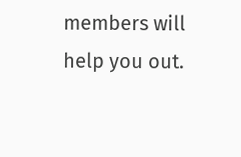members will help you out.